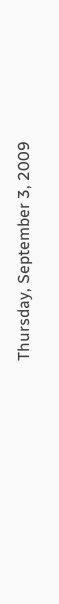Thursday, September 3, 2009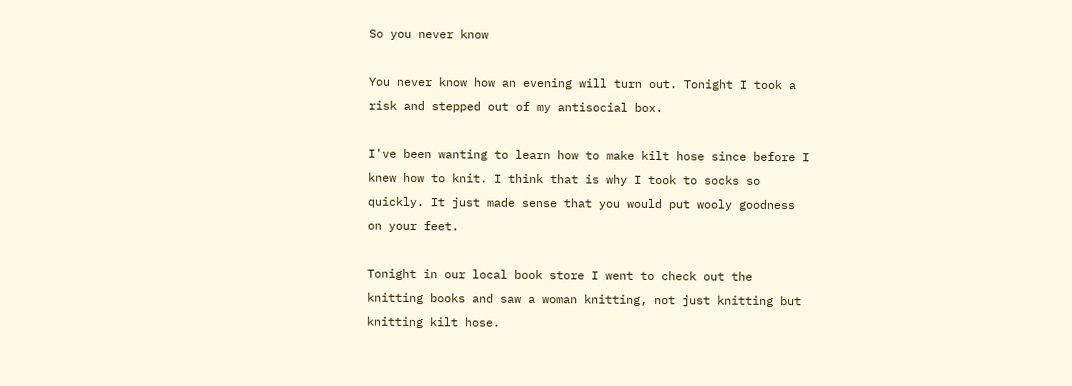So you never know

You never know how an evening will turn out. Tonight I took a risk and stepped out of my antisocial box.

I've been wanting to learn how to make kilt hose since before I knew how to knit. I think that is why I took to socks so quickly. It just made sense that you would put wooly goodness on your feet.

Tonight in our local book store I went to check out the knitting books and saw a woman knitting, not just knitting but knitting kilt hose.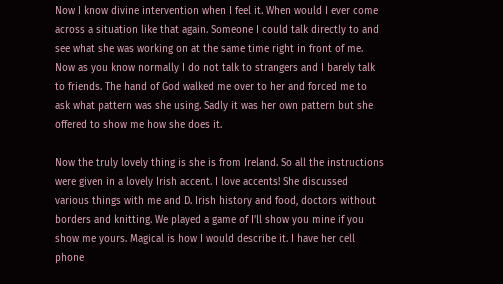Now I know divine intervention when I feel it. When would I ever come across a situation like that again. Someone I could talk directly to and see what she was working on at the same time right in front of me. Now as you know normally I do not talk to strangers and I barely talk to friends. The hand of God walked me over to her and forced me to ask what pattern was she using. Sadly it was her own pattern but she offered to show me how she does it.

Now the truly lovely thing is she is from Ireland. So all the instructions were given in a lovely Irish accent. I love accents! She discussed various things with me and D. Irish history and food, doctors without borders and knitting. We played a game of I'll show you mine if you show me yours. Magical is how I would describe it. I have her cell phone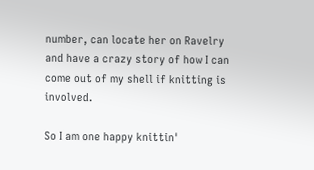number, can locate her on Ravelry and have a crazy story of how I can come out of my shell if knitting is involved.

So I am one happy knittin'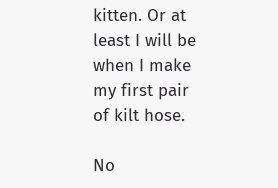kitten. Or at least I will be when I make my first pair of kilt hose.

No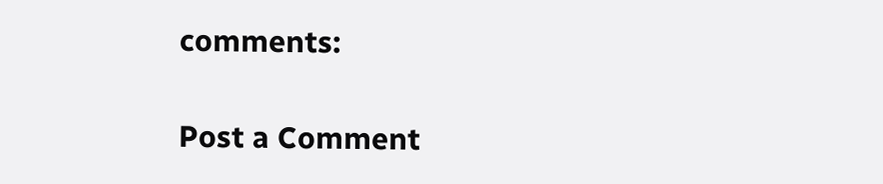comments:

Post a Comment